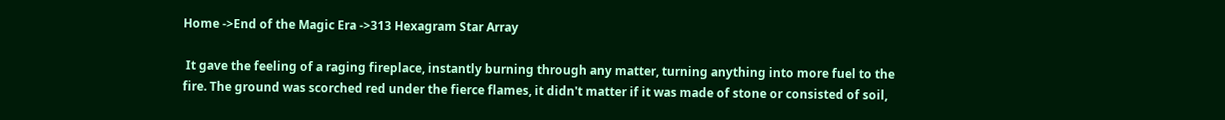Home ->End of the Magic Era ->313 Hexagram Star Array

 It gave the feeling of a raging fireplace, instantly burning through any matter, turning anything into more fuel to the fire. The ground was scorched red under the fierce flames, it didn't matter if it was made of stone or consisted of soil,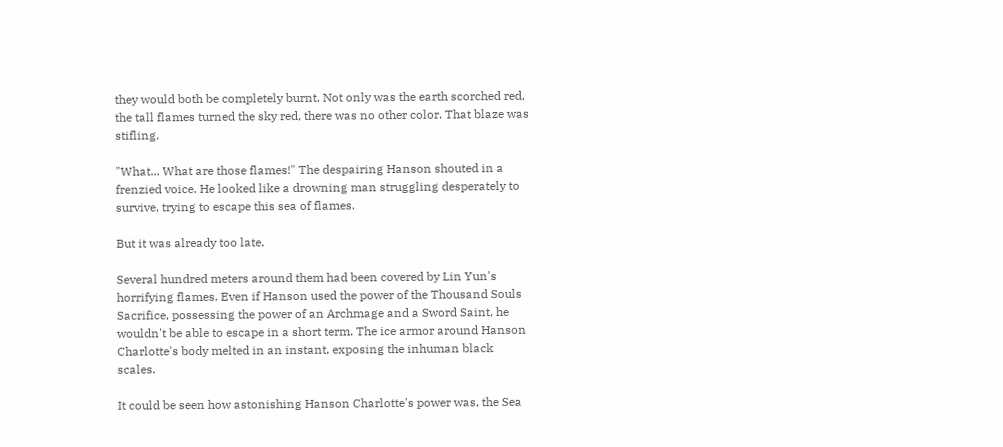they would both be completely burnt. Not only was the earth scorched red, the tall flames turned the sky red, there was no other color. That blaze was stifling.

"What... What are those flames!" The despairing Hanson shouted in a frenzied voice. He looked like a drowning man struggling desperately to survive, trying to escape this sea of flames.

But it was already too late.

Several hundred meters around them had been covered by Lin Yun's horrifying flames. Even if Hanson used the power of the Thousand Souls Sacrifice, possessing the power of an Archmage and a Sword Saint, he wouldn't be able to escape in a short term. The ice armor around Hanson Charlotte's body melted in an instant, exposing the inhuman black scales.

It could be seen how astonishing Hanson Charlotte's power was, the Sea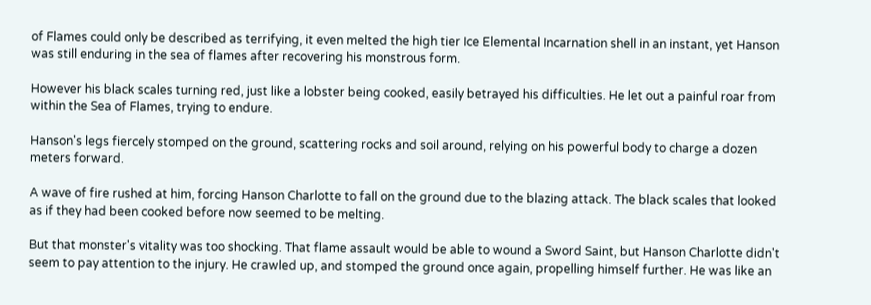of Flames could only be described as terrifying, it even melted the high tier Ice Elemental Incarnation shell in an instant, yet Hanson was still enduring in the sea of flames after recovering his monstrous form.

However his black scales turning red, just like a lobster being cooked, easily betrayed his difficulties. He let out a painful roar from within the Sea of Flames, trying to endure.

Hanson's legs fiercely stomped on the ground, scattering rocks and soil around, relying on his powerful body to charge a dozen meters forward.

A wave of fire rushed at him, forcing Hanson Charlotte to fall on the ground due to the blazing attack. The black scales that looked as if they had been cooked before now seemed to be melting.

But that monster's vitality was too shocking. That flame assault would be able to wound a Sword Saint, but Hanson Charlotte didn't seem to pay attention to the injury. He crawled up, and stomped the ground once again, propelling himself further. He was like an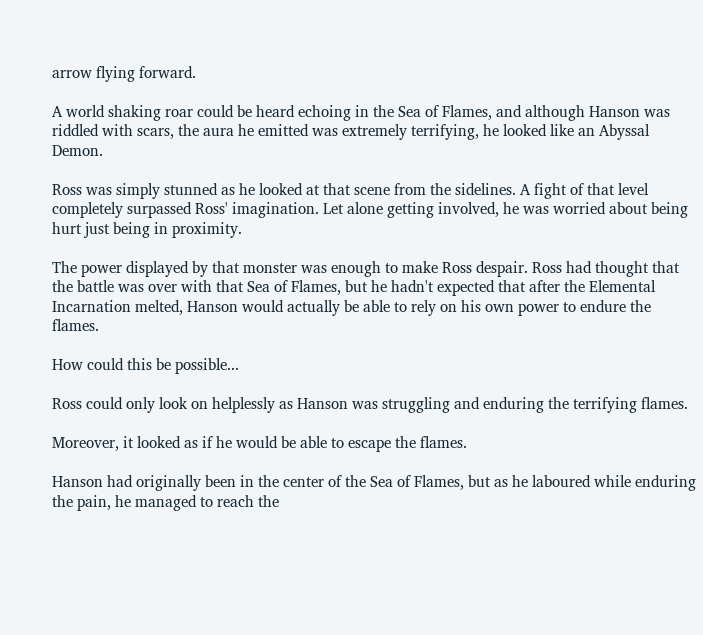arrow flying forward.

A world shaking roar could be heard echoing in the Sea of Flames, and although Hanson was riddled with scars, the aura he emitted was extremely terrifying, he looked like an Abyssal Demon.

Ross was simply stunned as he looked at that scene from the sidelines. A fight of that level completely surpassed Ross' imagination. Let alone getting involved, he was worried about being hurt just being in proximity.

The power displayed by that monster was enough to make Ross despair. Ross had thought that the battle was over with that Sea of Flames, but he hadn't expected that after the Elemental Incarnation melted, Hanson would actually be able to rely on his own power to endure the flames.

How could this be possible...

Ross could only look on helplessly as Hanson was struggling and enduring the terrifying flames.

Moreover, it looked as if he would be able to escape the flames.

Hanson had originally been in the center of the Sea of Flames, but as he laboured while enduring the pain, he managed to reach the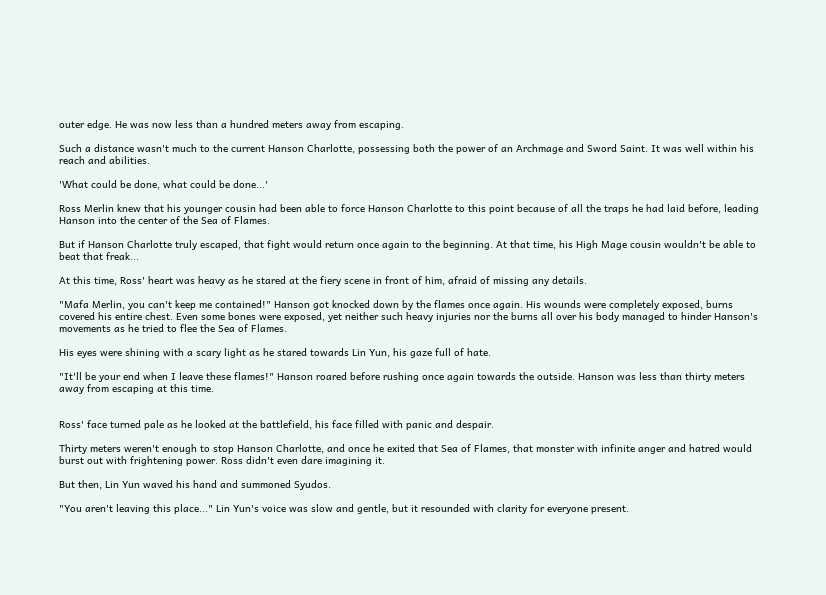outer edge. He was now less than a hundred meters away from escaping.

Such a distance wasn't much to the current Hanson Charlotte, possessing both the power of an Archmage and Sword Saint. It was well within his reach and abilities.

'What could be done, what could be done...'

Ross Merlin knew that his younger cousin had been able to force Hanson Charlotte to this point because of all the traps he had laid before, leading Hanson into the center of the Sea of Flames.

But if Hanson Charlotte truly escaped, that fight would return once again to the beginning. At that time, his High Mage cousin wouldn't be able to beat that freak...

At this time, Ross' heart was heavy as he stared at the fiery scene in front of him, afraid of missing any details.

"Mafa Merlin, you can't keep me contained!" Hanson got knocked down by the flames once again. His wounds were completely exposed, burns covered his entire chest. Even some bones were exposed, yet neither such heavy injuries nor the burns all over his body managed to hinder Hanson's movements as he tried to flee the Sea of Flames.

His eyes were shining with a scary light as he stared towards Lin Yun, his gaze full of hate.

"It'll be your end when I leave these flames!" Hanson roared before rushing once again towards the outside. Hanson was less than thirty meters away from escaping at this time.


Ross' face turned pale as he looked at the battlefield, his face filled with panic and despair.

Thirty meters weren't enough to stop Hanson Charlotte, and once he exited that Sea of Flames, that monster with infinite anger and hatred would burst out with frightening power. Ross didn't even dare imagining it.

But then, Lin Yun waved his hand and summoned Syudos.

"You aren't leaving this place..." Lin Yun's voice was slow and gentle, but it resounded with clarity for everyone present.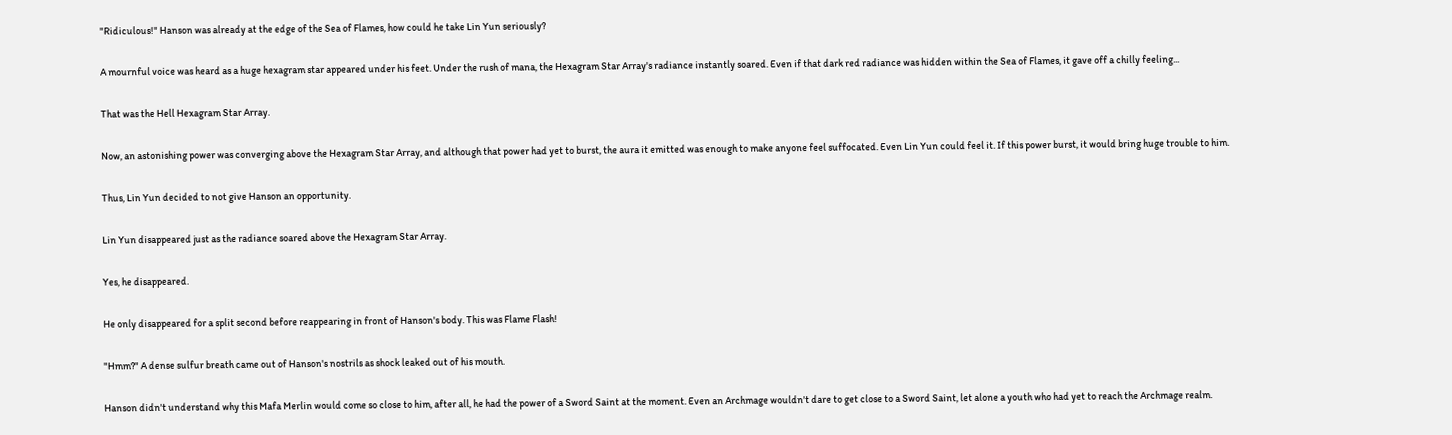"Ridiculous!" Hanson was already at the edge of the Sea of Flames, how could he take Lin Yun seriously?

A mournful voice was heard as a huge hexagram star appeared under his feet. Under the rush of mana, the Hexagram Star Array's radiance instantly soared. Even if that dark red radiance was hidden within the Sea of Flames, it gave off a chilly feeling...

That was the Hell Hexagram Star Array.

Now, an astonishing power was converging above the Hexagram Star Array, and although that power had yet to burst, the aura it emitted was enough to make anyone feel suffocated. Even Lin Yun could feel it. If this power burst, it would bring huge trouble to him.

Thus, Lin Yun decided to not give Hanson an opportunity.

Lin Yun disappeared just as the radiance soared above the Hexagram Star Array.

Yes, he disappeared.

He only disappeared for a split second before reappearing in front of Hanson's body. This was Flame Flash!

"Hmm?" A dense sulfur breath came out of Hanson's nostrils as shock leaked out of his mouth.

Hanson didn't understand why this Mafa Merlin would come so close to him, after all, he had the power of a Sword Saint at the moment. Even an Archmage wouldn't dare to get close to a Sword Saint, let alone a youth who had yet to reach the Archmage realm.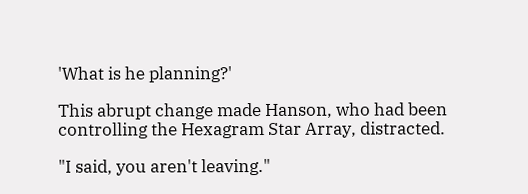'What is he planning?'

This abrupt change made Hanson, who had been controlling the Hexagram Star Array, distracted.

"I said, you aren't leaving."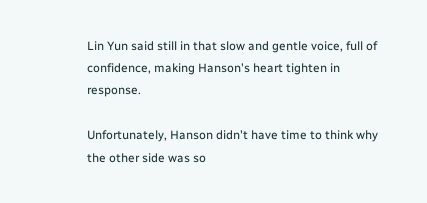Lin Yun said still in that slow and gentle voice, full of confidence, making Hanson's heart tighten in response.

Unfortunately, Hanson didn't have time to think why the other side was so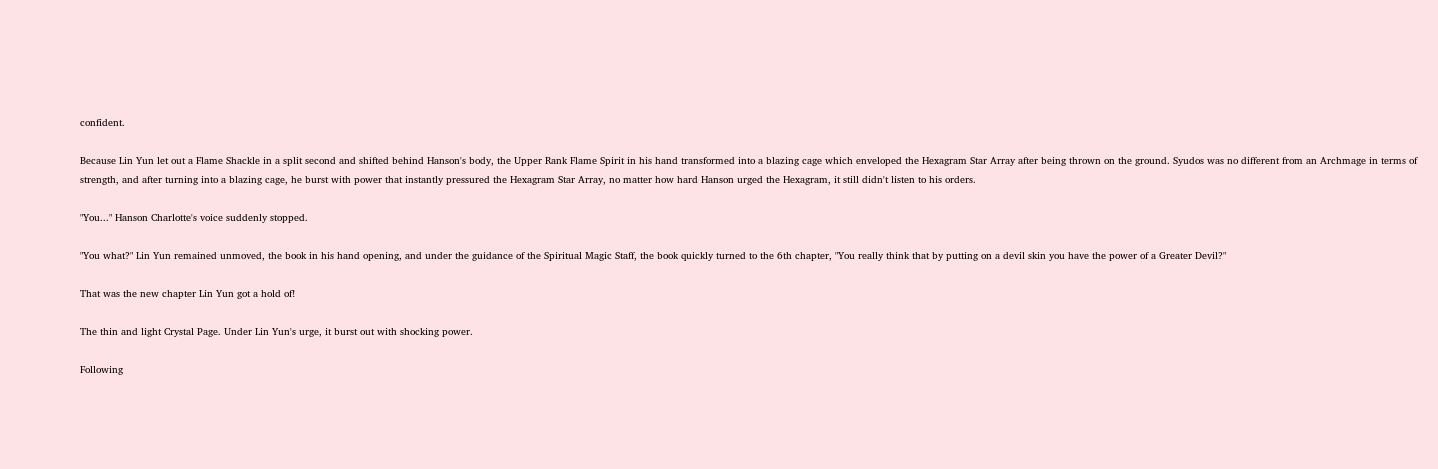confident.

Because Lin Yun let out a Flame Shackle in a split second and shifted behind Hanson's body, the Upper Rank Flame Spirit in his hand transformed into a blazing cage which enveloped the Hexagram Star Array after being thrown on the ground. Syudos was no different from an Archmage in terms of strength, and after turning into a blazing cage, he burst with power that instantly pressured the Hexagram Star Array, no matter how hard Hanson urged the Hexagram, it still didn't listen to his orders.

"You..." Hanson Charlotte's voice suddenly stopped.

"You what?" Lin Yun remained unmoved, the book in his hand opening, and under the guidance of the Spiritual Magic Staff, the book quickly turned to the 6th chapter, "You really think that by putting on a devil skin you have the power of a Greater Devil?"

That was the new chapter Lin Yun got a hold of!

The thin and light Crystal Page. Under Lin Yun's urge, it burst out with shocking power.

Following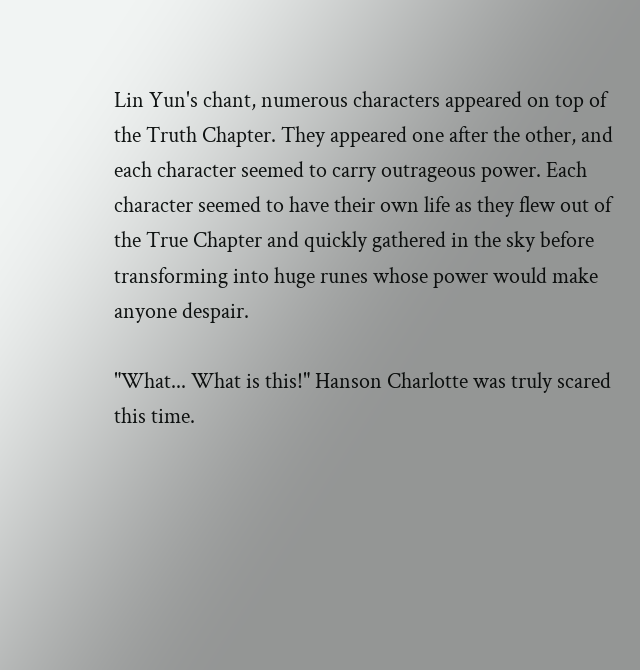Lin Yun's chant, numerous characters appeared on top of the Truth Chapter. They appeared one after the other, and each character seemed to carry outrageous power. Each character seemed to have their own life as they flew out of the True Chapter and quickly gathered in the sky before transforming into huge runes whose power would make anyone despair.

"What... What is this!" Hanson Charlotte was truly scared this time.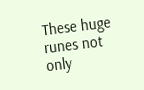These huge runes not only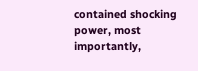contained shocking power, most importantly,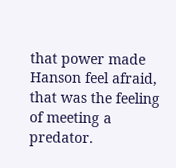that power made Hanson feel afraid, that was the feeling of meeting a predator.